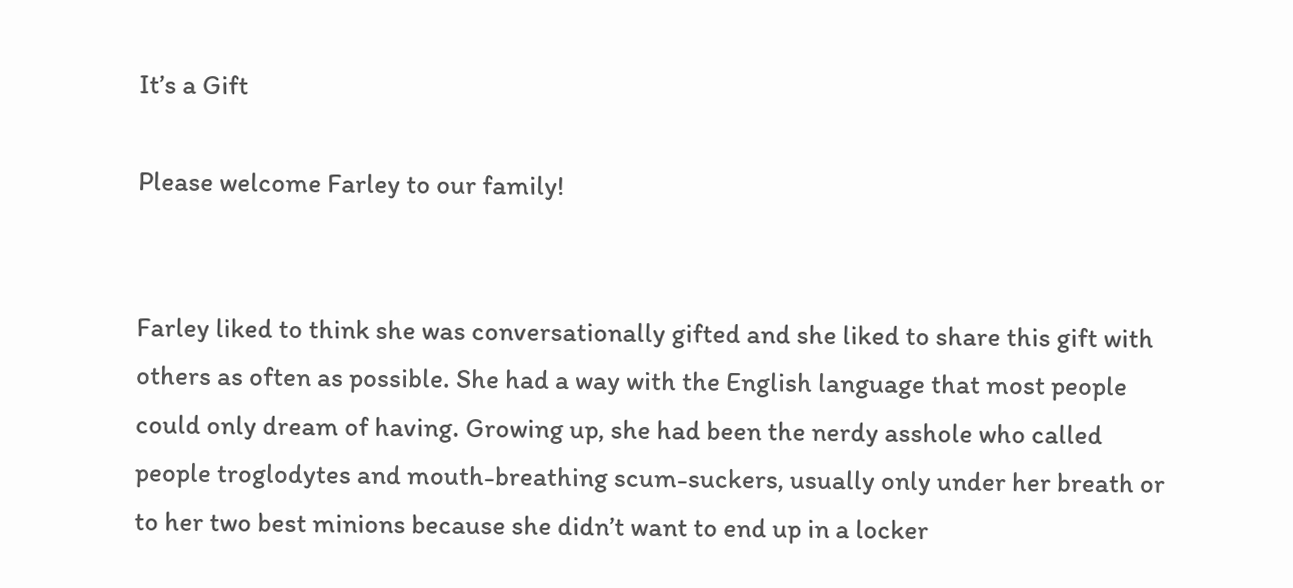It’s a Gift

Please welcome Farley to our family!


Farley liked to think she was conversationally gifted and she liked to share this gift with others as often as possible. She had a way with the English language that most people could only dream of having. Growing up, she had been the nerdy asshole who called people troglodytes and mouth-breathing scum-suckers, usually only under her breath or to her two best minions because she didn’t want to end up in a locker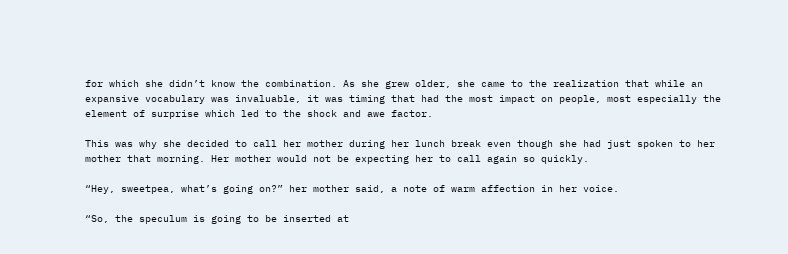for which she didn’t know the combination. As she grew older, she came to the realization that while an expansive vocabulary was invaluable, it was timing that had the most impact on people, most especially the element of surprise which led to the shock and awe factor.

This was why she decided to call her mother during her lunch break even though she had just spoken to her mother that morning. Her mother would not be expecting her to call again so quickly.

“Hey, sweetpea, what’s going on?” her mother said, a note of warm affection in her voice.

“So, the speculum is going to be inserted at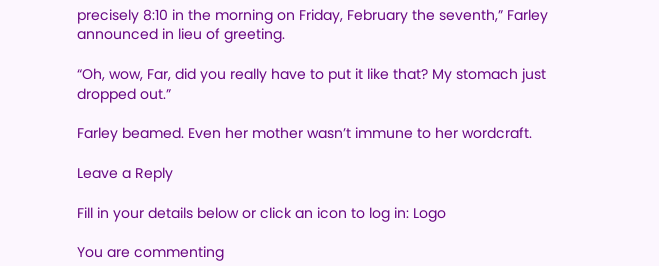precisely 8:10 in the morning on Friday, February the seventh,” Farley announced in lieu of greeting.

“Oh, wow, Far, did you really have to put it like that? My stomach just dropped out.”

Farley beamed. Even her mother wasn’t immune to her wordcraft.

Leave a Reply

Fill in your details below or click an icon to log in: Logo

You are commenting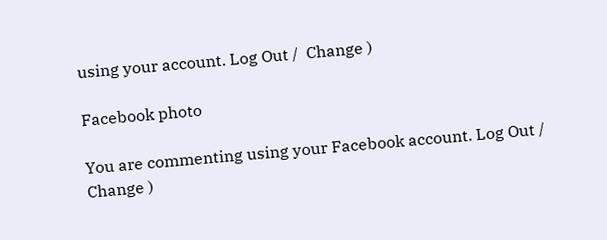using your account. Log Out /  Change )

Facebook photo

You are commenting using your Facebook account. Log Out /  Change )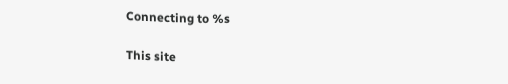Connecting to %s

This site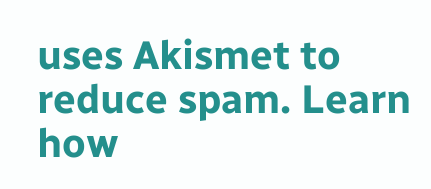uses Akismet to reduce spam. Learn how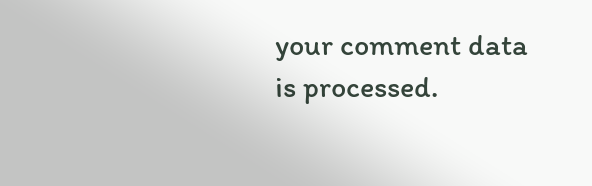your comment data is processed.